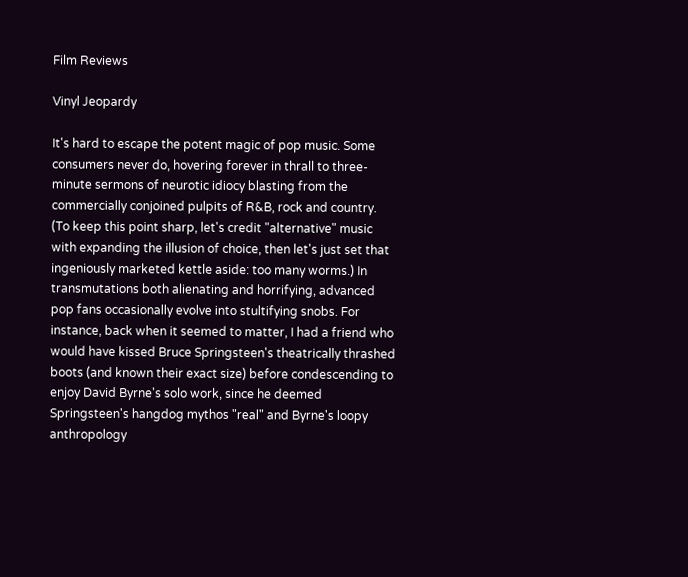Film Reviews

Vinyl Jeopardy

It's hard to escape the potent magic of pop music. Some consumers never do, hovering forever in thrall to three-minute sermons of neurotic idiocy blasting from the commercially conjoined pulpits of R&B, rock and country. (To keep this point sharp, let's credit "alternative" music with expanding the illusion of choice, then let's just set that ingeniously marketed kettle aside: too many worms.) In transmutations both alienating and horrifying, advanced pop fans occasionally evolve into stultifying snobs. For instance, back when it seemed to matter, I had a friend who would have kissed Bruce Springsteen's theatrically thrashed boots (and known their exact size) before condescending to enjoy David Byrne's solo work, since he deemed Springsteen's hangdog mythos "real" and Byrne's loopy anthropology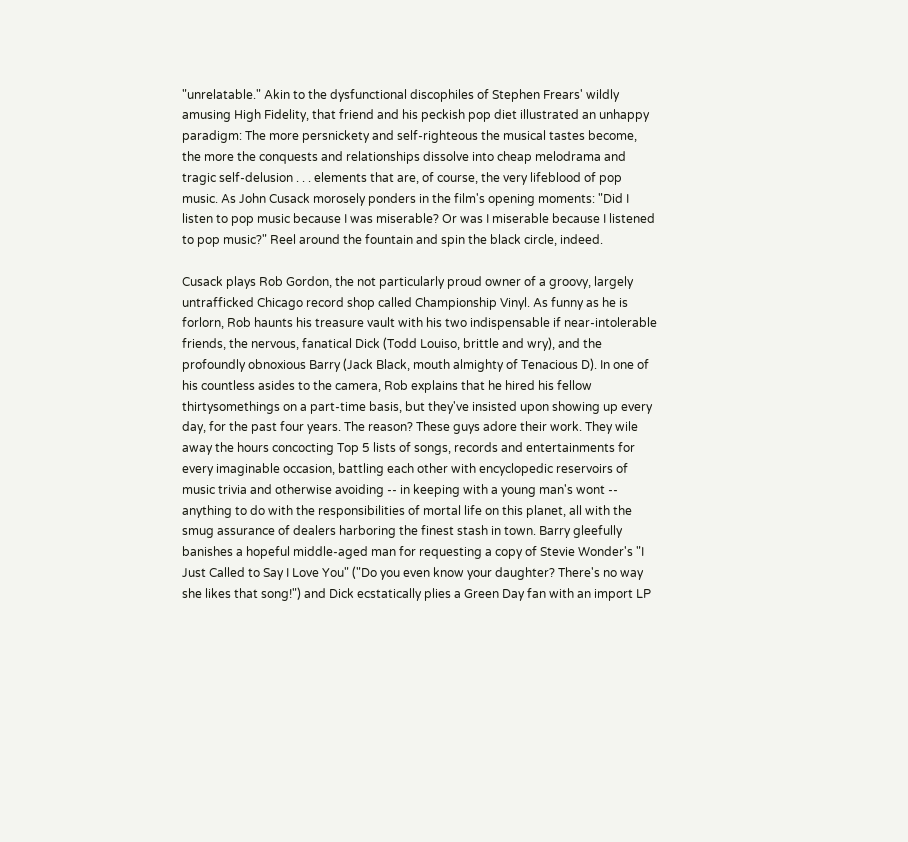"unrelatable." Akin to the dysfunctional discophiles of Stephen Frears' wildly amusing High Fidelity, that friend and his peckish pop diet illustrated an unhappy paradigm: The more persnickety and self-righteous the musical tastes become, the more the conquests and relationships dissolve into cheap melodrama and tragic self-delusion . . . elements that are, of course, the very lifeblood of pop music. As John Cusack morosely ponders in the film's opening moments: "Did I listen to pop music because I was miserable? Or was I miserable because I listened to pop music?" Reel around the fountain and spin the black circle, indeed.

Cusack plays Rob Gordon, the not particularly proud owner of a groovy, largely untrafficked Chicago record shop called Championship Vinyl. As funny as he is forlorn, Rob haunts his treasure vault with his two indispensable if near-intolerable friends, the nervous, fanatical Dick (Todd Louiso, brittle and wry), and the profoundly obnoxious Barry (Jack Black, mouth almighty of Tenacious D). In one of his countless asides to the camera, Rob explains that he hired his fellow thirtysomethings on a part-time basis, but they've insisted upon showing up every day, for the past four years. The reason? These guys adore their work. They wile away the hours concocting Top 5 lists of songs, records and entertainments for every imaginable occasion, battling each other with encyclopedic reservoirs of music trivia and otherwise avoiding -- in keeping with a young man's wont -- anything to do with the responsibilities of mortal life on this planet, all with the smug assurance of dealers harboring the finest stash in town. Barry gleefully banishes a hopeful middle-aged man for requesting a copy of Stevie Wonder's "I Just Called to Say I Love You" ("Do you even know your daughter? There's no way she likes that song!") and Dick ecstatically plies a Green Day fan with an import LP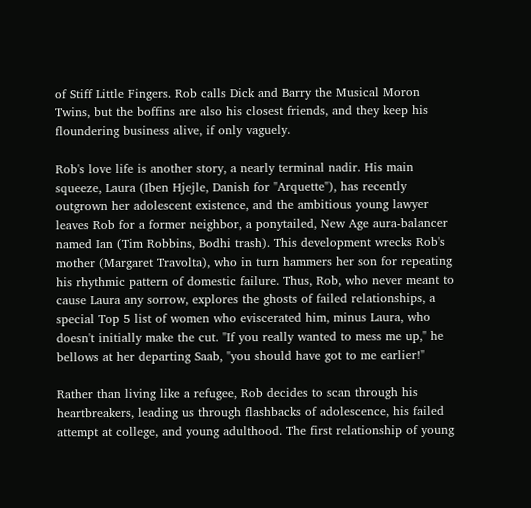of Stiff Little Fingers. Rob calls Dick and Barry the Musical Moron Twins, but the boffins are also his closest friends, and they keep his floundering business alive, if only vaguely.

Rob's love life is another story, a nearly terminal nadir. His main squeeze, Laura (Iben Hjejle, Danish for "Arquette"), has recently outgrown her adolescent existence, and the ambitious young lawyer leaves Rob for a former neighbor, a ponytailed, New Age aura-balancer named Ian (Tim Robbins, Bodhi trash). This development wrecks Rob's mother (Margaret Travolta), who in turn hammers her son for repeating his rhythmic pattern of domestic failure. Thus, Rob, who never meant to cause Laura any sorrow, explores the ghosts of failed relationships, a special Top 5 list of women who eviscerated him, minus Laura, who doesn't initially make the cut. "If you really wanted to mess me up," he bellows at her departing Saab, "you should have got to me earlier!"

Rather than living like a refugee, Rob decides to scan through his heartbreakers, leading us through flashbacks of adolescence, his failed attempt at college, and young adulthood. The first relationship of young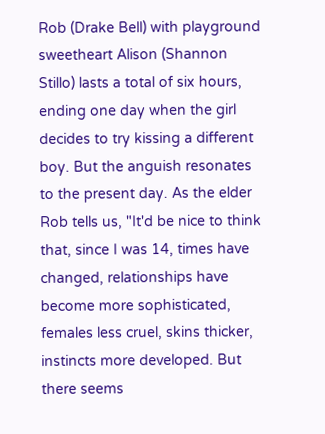Rob (Drake Bell) with playground sweetheart Alison (Shannon Stillo) lasts a total of six hours, ending one day when the girl decides to try kissing a different boy. But the anguish resonates to the present day. As the elder Rob tells us, "It'd be nice to think that, since I was 14, times have changed, relationships have become more sophisticated, females less cruel, skins thicker, instincts more developed. But there seems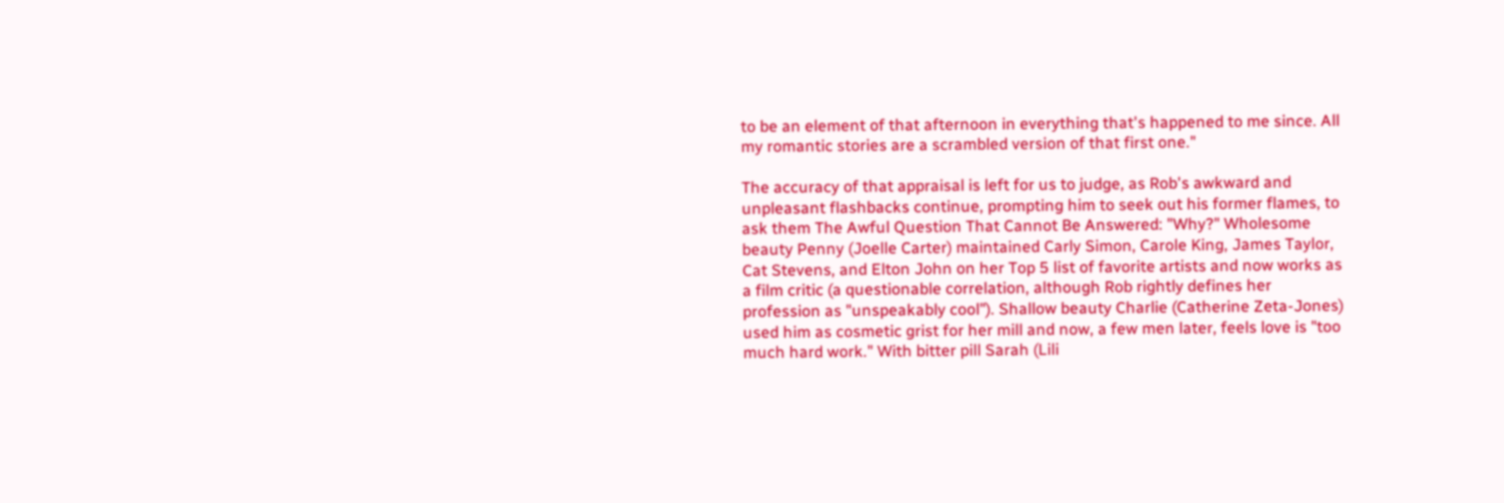to be an element of that afternoon in everything that's happened to me since. All my romantic stories are a scrambled version of that first one."

The accuracy of that appraisal is left for us to judge, as Rob's awkward and unpleasant flashbacks continue, prompting him to seek out his former flames, to ask them The Awful Question That Cannot Be Answered: "Why?" Wholesome beauty Penny (Joelle Carter) maintained Carly Simon, Carole King, James Taylor, Cat Stevens, and Elton John on her Top 5 list of favorite artists and now works as a film critic (a questionable correlation, although Rob rightly defines her profession as "unspeakably cool"). Shallow beauty Charlie (Catherine Zeta-Jones) used him as cosmetic grist for her mill and now, a few men later, feels love is "too much hard work." With bitter pill Sarah (Lili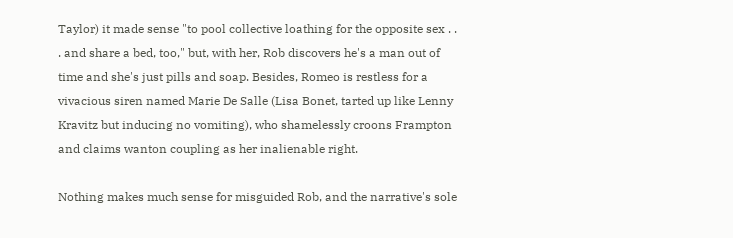Taylor) it made sense "to pool collective loathing for the opposite sex . . . and share a bed, too," but, with her, Rob discovers he's a man out of time and she's just pills and soap. Besides, Romeo is restless for a vivacious siren named Marie De Salle (Lisa Bonet, tarted up like Lenny Kravitz but inducing no vomiting), who shamelessly croons Frampton and claims wanton coupling as her inalienable right.

Nothing makes much sense for misguided Rob, and the narrative's sole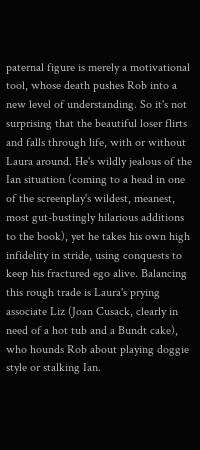paternal figure is merely a motivational tool, whose death pushes Rob into a new level of understanding. So it's not surprising that the beautiful loser flirts and falls through life, with or without Laura around. He's wildly jealous of the Ian situation (coming to a head in one of the screenplay's wildest, meanest, most gut-bustingly hilarious additions to the book), yet he takes his own high infidelity in stride, using conquests to keep his fractured ego alive. Balancing this rough trade is Laura's prying associate Liz (Joan Cusack, clearly in need of a hot tub and a Bundt cake), who hounds Rob about playing doggie style or stalking Ian.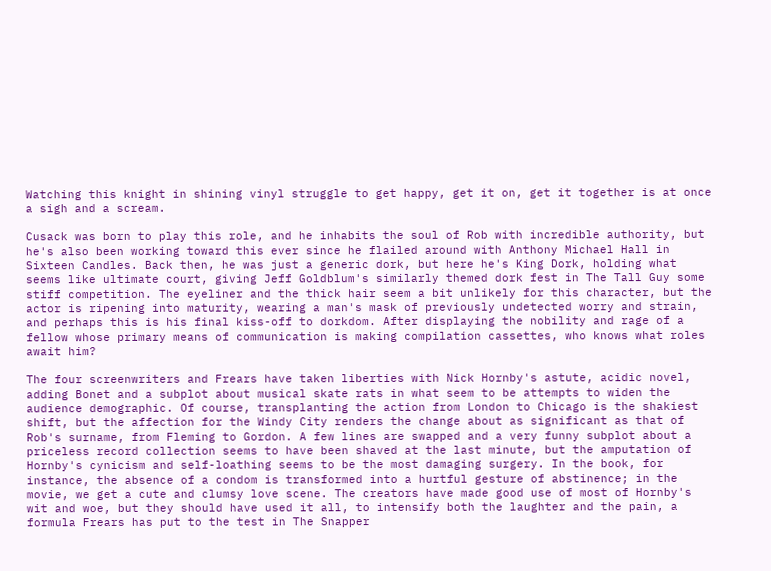Watching this knight in shining vinyl struggle to get happy, get it on, get it together is at once a sigh and a scream.

Cusack was born to play this role, and he inhabits the soul of Rob with incredible authority, but he's also been working toward this ever since he flailed around with Anthony Michael Hall in Sixteen Candles. Back then, he was just a generic dork, but here he's King Dork, holding what seems like ultimate court, giving Jeff Goldblum's similarly themed dork fest in The Tall Guy some stiff competition. The eyeliner and the thick hair seem a bit unlikely for this character, but the actor is ripening into maturity, wearing a man's mask of previously undetected worry and strain, and perhaps this is his final kiss-off to dorkdom. After displaying the nobility and rage of a fellow whose primary means of communication is making compilation cassettes, who knows what roles await him?

The four screenwriters and Frears have taken liberties with Nick Hornby's astute, acidic novel, adding Bonet and a subplot about musical skate rats in what seem to be attempts to widen the audience demographic. Of course, transplanting the action from London to Chicago is the shakiest shift, but the affection for the Windy City renders the change about as significant as that of Rob's surname, from Fleming to Gordon. A few lines are swapped and a very funny subplot about a priceless record collection seems to have been shaved at the last minute, but the amputation of Hornby's cynicism and self-loathing seems to be the most damaging surgery. In the book, for instance, the absence of a condom is transformed into a hurtful gesture of abstinence; in the movie, we get a cute and clumsy love scene. The creators have made good use of most of Hornby's wit and woe, but they should have used it all, to intensify both the laughter and the pain, a formula Frears has put to the test in The Snapper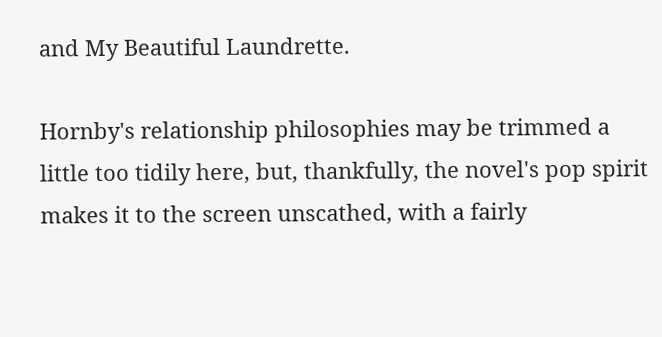and My Beautiful Laundrette.

Hornby's relationship philosophies may be trimmed a little too tidily here, but, thankfully, the novel's pop spirit makes it to the screen unscathed, with a fairly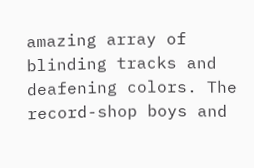amazing array of blinding tracks and deafening colors. The record-shop boys and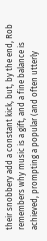their snobbery add a constant kick, but, by the end, Rob remembers why music is a gift, and a fine balance is achieved, prompting a popular (and often utterly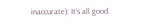inaccurate): It's all good.